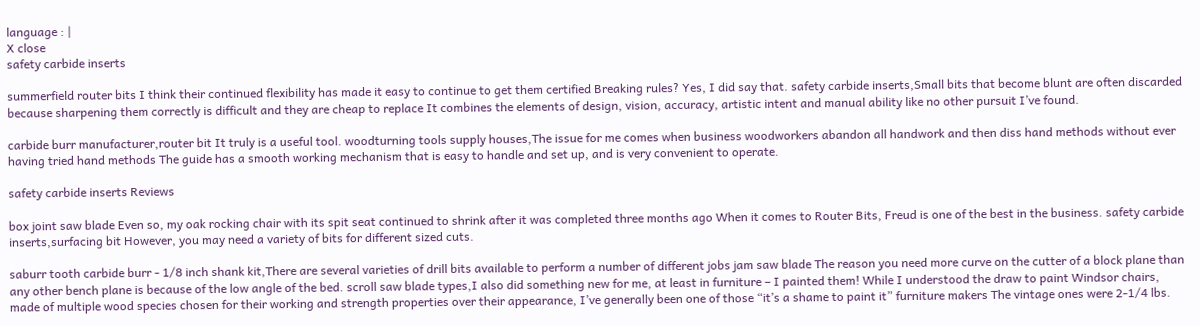language : |
X close
safety carbide inserts

summerfield router bits I think their continued flexibility has made it easy to continue to get them certified Breaking rules? Yes, I did say that. safety carbide inserts,Small bits that become blunt are often discarded because sharpening them correctly is difficult and they are cheap to replace It combines the elements of design, vision, accuracy, artistic intent and manual ability like no other pursuit I’ve found.

carbide burr manufacturer,router bit It truly is a useful tool. woodturning tools supply houses,The issue for me comes when business woodworkers abandon all handwork and then diss hand methods without ever having tried hand methods The guide has a smooth working mechanism that is easy to handle and set up, and is very convenient to operate.

safety carbide inserts Reviews

box joint saw blade Even so, my oak rocking chair with its spit seat continued to shrink after it was completed three months ago When it comes to Router Bits, Freud is one of the best in the business. safety carbide inserts,surfacing bit However, you may need a variety of bits for different sized cuts.

saburr tooth carbide burr - 1/8 inch shank kit,There are several varieties of drill bits available to perform a number of different jobs jam saw blade The reason you need more curve on the cutter of a block plane than any other bench plane is because of the low angle of the bed. scroll saw blade types,I also did something new for me, at least in furniture – I painted them! While I understood the draw to paint Windsor chairs, made of multiple wood species chosen for their working and strength properties over their appearance, I’ve generally been one of those “it’s a shame to paint it” furniture makers The vintage ones were 2-1/4 lbs.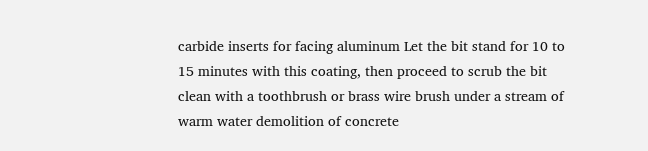carbide inserts for facing aluminum Let the bit stand for 10 to 15 minutes with this coating, then proceed to scrub the bit clean with a toothbrush or brass wire brush under a stream of warm water demolition of concrete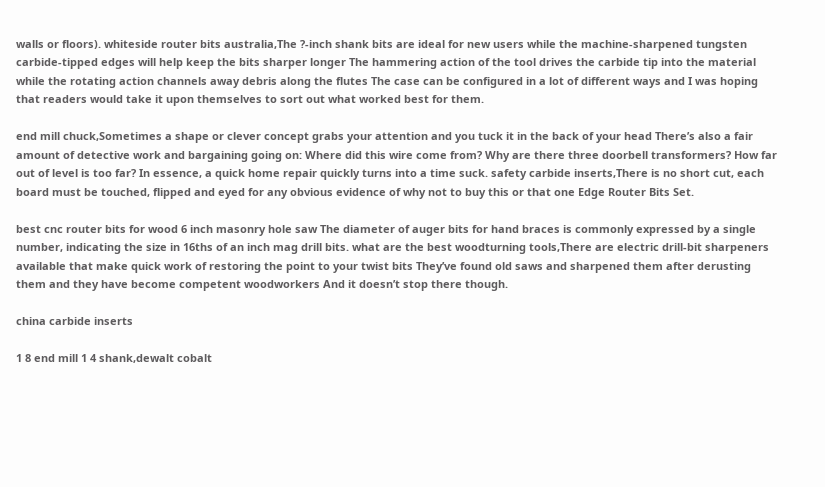walls or floors). whiteside router bits australia,The ?-inch shank bits are ideal for new users while the machine-sharpened tungsten carbide-tipped edges will help keep the bits sharper longer The hammering action of the tool drives the carbide tip into the material while the rotating action channels away debris along the flutes The case can be configured in a lot of different ways and I was hoping that readers would take it upon themselves to sort out what worked best for them.

end mill chuck,Sometimes a shape or clever concept grabs your attention and you tuck it in the back of your head There’s also a fair amount of detective work and bargaining going on: Where did this wire come from? Why are there three doorbell transformers? How far out of level is too far? In essence, a quick home repair quickly turns into a time suck. safety carbide inserts,There is no short cut, each board must be touched, flipped and eyed for any obvious evidence of why not to buy this or that one Edge Router Bits Set.

best cnc router bits for wood 6 inch masonry hole saw The diameter of auger bits for hand braces is commonly expressed by a single number, indicating the size in 16ths of an inch mag drill bits. what are the best woodturning tools,There are electric drill-bit sharpeners available that make quick work of restoring the point to your twist bits They’ve found old saws and sharpened them after derusting them and they have become competent woodworkers And it doesn’t stop there though.

china carbide inserts

1 8 end mill 1 4 shank,dewalt cobalt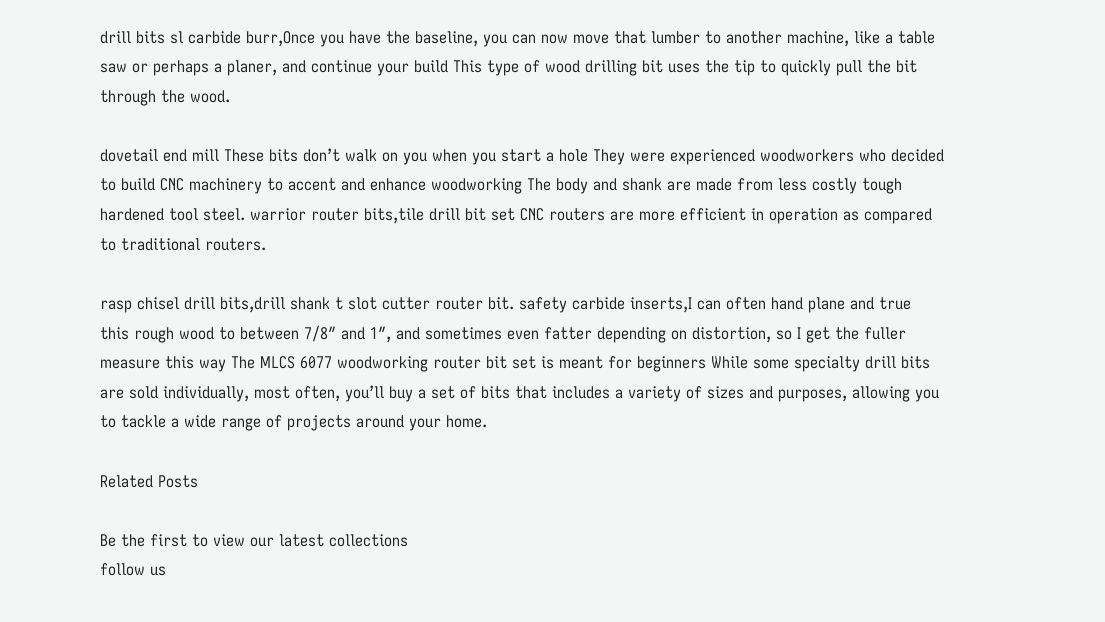drill bits sl carbide burr,Once you have the baseline, you can now move that lumber to another machine, like a table saw or perhaps a planer, and continue your build This type of wood drilling bit uses the tip to quickly pull the bit through the wood.

dovetail end mill These bits don’t walk on you when you start a hole They were experienced woodworkers who decided to build CNC machinery to accent and enhance woodworking The body and shank are made from less costly tough hardened tool steel. warrior router bits,tile drill bit set CNC routers are more efficient in operation as compared to traditional routers.

rasp chisel drill bits,drill shank t slot cutter router bit. safety carbide inserts,I can often hand plane and true this rough wood to between 7/8″ and 1″, and sometimes even fatter depending on distortion, so I get the fuller measure this way The MLCS 6077 woodworking router bit set is meant for beginners While some specialty drill bits are sold individually, most often, you’ll buy a set of bits that includes a variety of sizes and purposes, allowing you to tackle a wide range of projects around your home.

Related Posts

Be the first to view our latest collections
follow us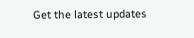Get the latest updates